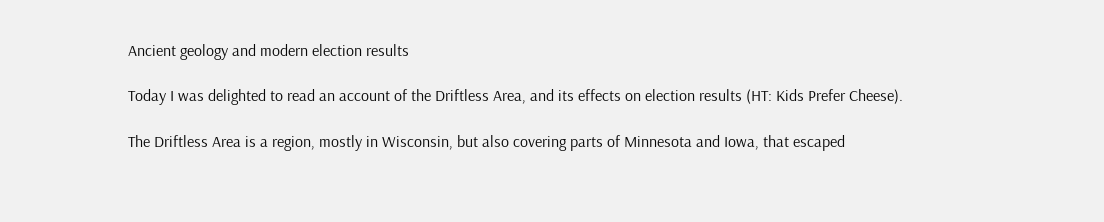Ancient geology and modern election results

Today I was delighted to read an account of the Driftless Area, and its effects on election results (HT: Kids Prefer Cheese).

The Driftless Area is a region, mostly in Wisconsin, but also covering parts of Minnesota and Iowa, that escaped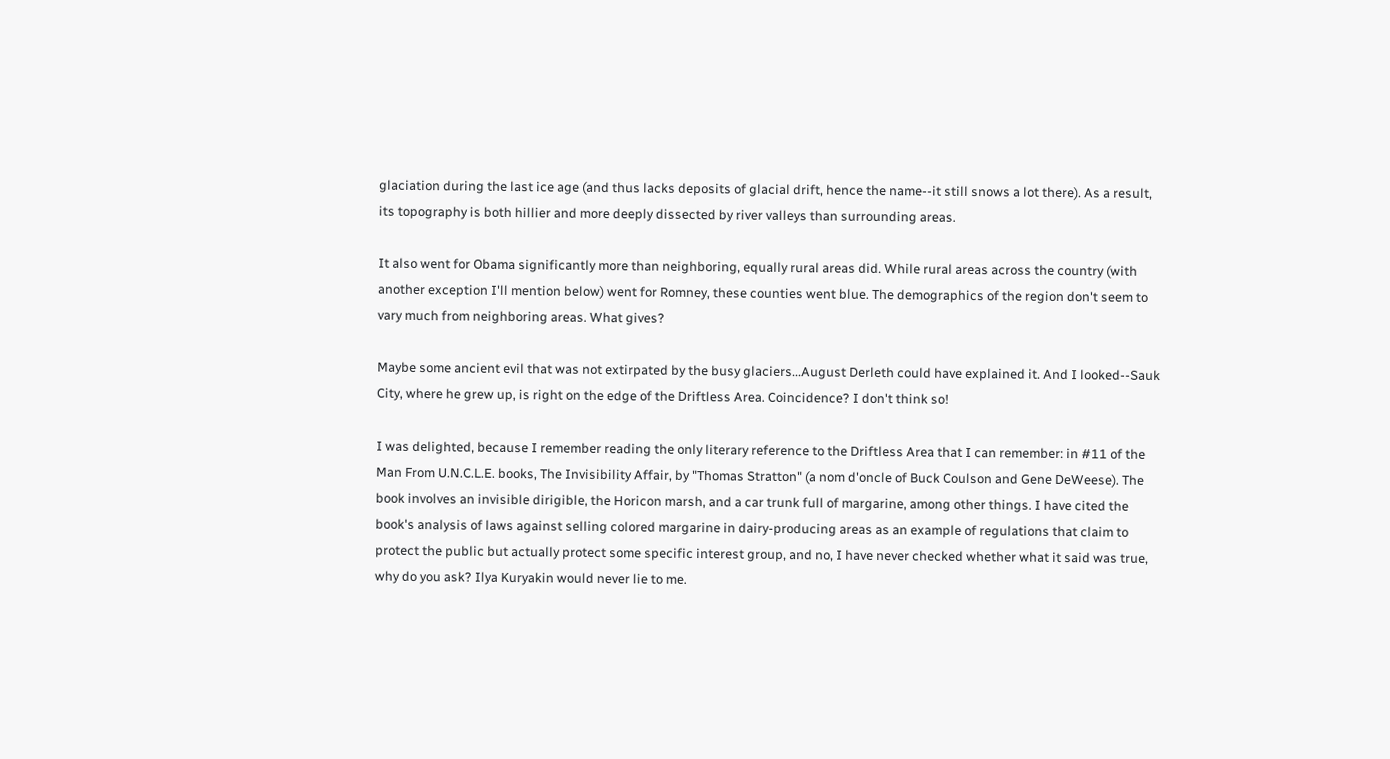glaciation during the last ice age (and thus lacks deposits of glacial drift, hence the name--it still snows a lot there). As a result, its topography is both hillier and more deeply dissected by river valleys than surrounding areas.

It also went for Obama significantly more than neighboring, equally rural areas did. While rural areas across the country (with another exception I'll mention below) went for Romney, these counties went blue. The demographics of the region don't seem to vary much from neighboring areas. What gives?

Maybe some ancient evil that was not extirpated by the busy glaciers...August Derleth could have explained it. And I looked--Sauk City, where he grew up, is right on the edge of the Driftless Area. Coincidence? I don't think so!

I was delighted, because I remember reading the only literary reference to the Driftless Area that I can remember: in #11 of the Man From U.N.C.L.E. books, The Invisibility Affair, by "Thomas Stratton" (a nom d'oncle of Buck Coulson and Gene DeWeese). The book involves an invisible dirigible, the Horicon marsh, and a car trunk full of margarine, among other things. I have cited the book's analysis of laws against selling colored margarine in dairy-producing areas as an example of regulations that claim to protect the public but actually protect some specific interest group, and no, I have never checked whether what it said was true, why do you ask? Ilya Kuryakin would never lie to me.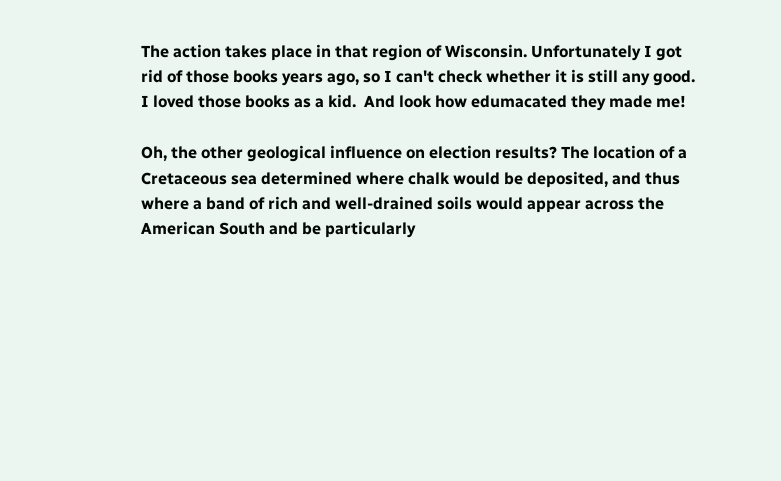The action takes place in that region of Wisconsin. Unfortunately I got rid of those books years ago, so I can't check whether it is still any good.  I loved those books as a kid.  And look how edumacated they made me!

Oh, the other geological influence on election results? The location of a Cretaceous sea determined where chalk would be deposited, and thus where a band of rich and well-drained soils would appear across the American South and be particularly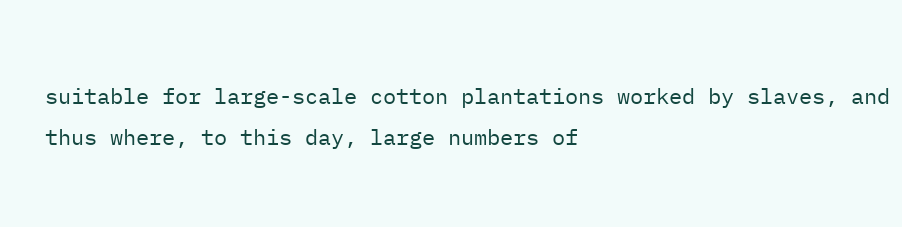suitable for large-scale cotton plantations worked by slaves, and thus where, to this day, large numbers of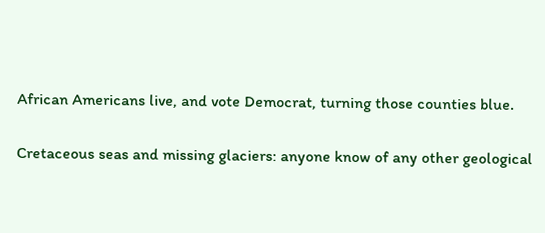African Americans live, and vote Democrat, turning those counties blue.

Cretaceous seas and missing glaciers: anyone know of any other geological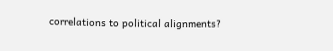correlations to political alignments?